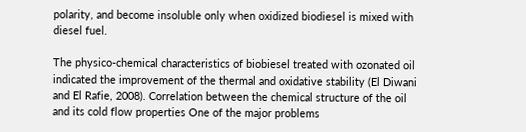polarity, and become insoluble only when oxidized biodiesel is mixed with diesel fuel.

The physico-chemical characteristics of biobiesel treated with ozonated oil indicated the improvement of the thermal and oxidative stability (El Diwani and El Rafie, 2008). Correlation between the chemical structure of the oil and its cold flow properties One of the major problems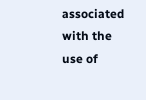associated with the use of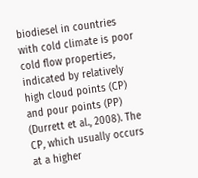biodiesel in countries with cold climate is poor cold flow properties, indicated by relatively high cloud points (CP) and pour points (PP) (Durrett et al., 2008). The CP, which usually occurs at a higher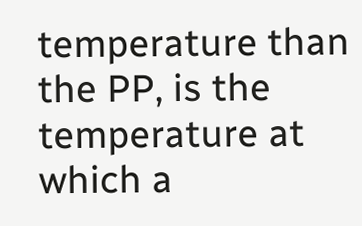temperature than the PP, is the temperature at which a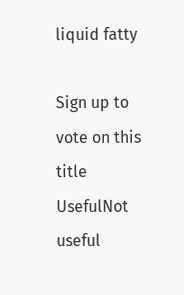liquid fatty

Sign up to vote on this title
UsefulNot useful